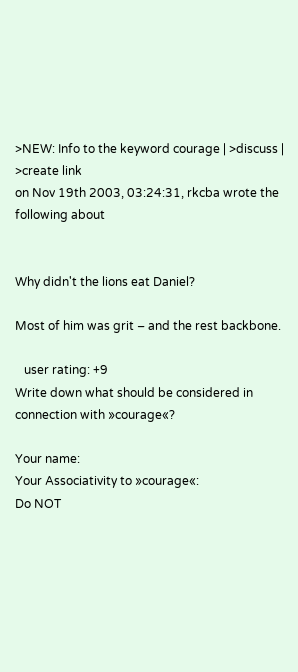>NEW: Info to the keyword courage | >discuss | >create link
on Nov 19th 2003, 03:24:31, rkcba wrote the following about


Why didn't the lions eat Daniel?

Most of him was grit – and the rest backbone.

   user rating: +9
Write down what should be considered in connection with »courage«?

Your name:
Your Associativity to »courage«:
Do NOT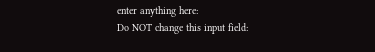enter anything here:
Do NOT change this input field: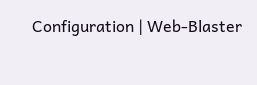Configuration | Web-Blaster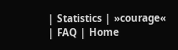| Statistics | »courage« | FAQ | Home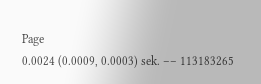Page
0.0024 (0.0009, 0.0003) sek. –– 113183265